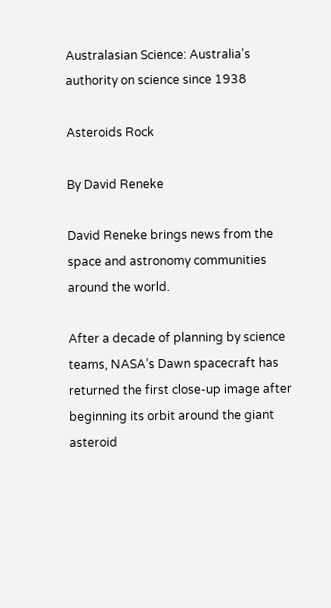Australasian Science: Australia's authority on science since 1938

Asteroids Rock

By David Reneke

David Reneke brings news from the space and astronomy communities around the world.

After a decade of planning by science teams, NASA’s Dawn spacecraft has returned the first close-up image after beginning its orbit around the giant asteroid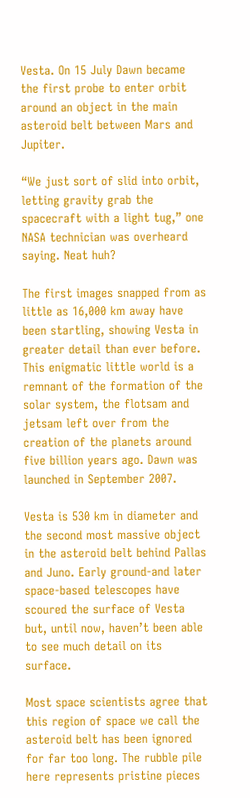Vesta. On 15 July Dawn became the first probe to enter orbit around an object in the main asteroid belt between Mars and Jupiter.

“We just sort of slid into orbit, letting gravity grab the spacecraft with a light tug,” one NASA technician was overheard saying. Neat huh?

The first images snapped from as little as 16,000 km away have been startling, showing Vesta in greater detail than ever before. This enigmatic little world is a remnant of the formation of the solar system, the flotsam and jetsam left over from the creation of the planets around five billion years ago. Dawn was launched in September 2007.

Vesta is 530 km in diameter and the second most massive object in the asteroid belt behind Pallas and Juno. Early ground-and later space-based telescopes have scoured the surface of Vesta but, until now, haven’t been able to see much detail on its surface.

Most space scientists agree that this region of space we call the asteroid belt has been ignored for far too long. The rubble pile here represents pristine pieces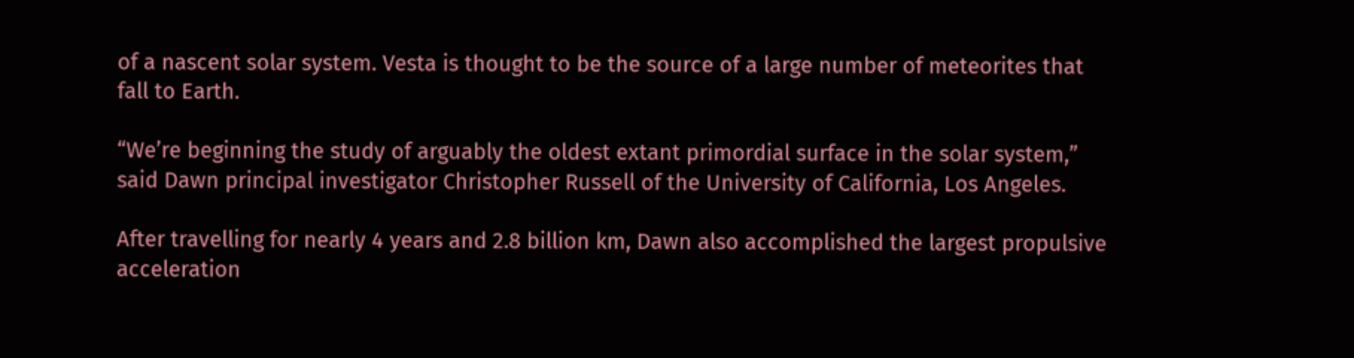of a nascent solar system. Vesta is thought to be the source of a large number of meteorites that fall to Earth.

“We’re beginning the study of arguably the oldest extant primordial surface in the solar system,” said Dawn principal investigator Christopher Russell of the University of California, Los Angeles.

After travelling for nearly 4 years and 2.8 billion km, Dawn also accomplished the largest propulsive acceleration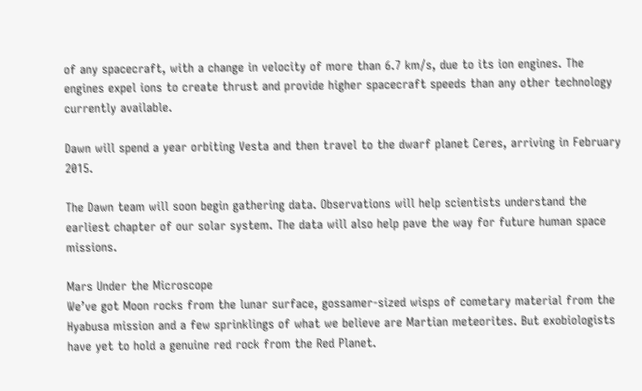of any spacecraft, with a change in velocity of more than 6.7 km/s, due to its ion engines. The engines expel ions to create thrust and provide higher spacecraft speeds than any other technology currently available.

Dawn will spend a year orbiting Vesta and then travel to the dwarf planet Ceres, arriving in February 2015.

The Dawn team will soon begin gathering data. Observations will help scientists understand the earliest chapter of our solar system. The data will also help pave the way for future human space missions.

Mars Under the Microscope
We’ve got Moon rocks from the lunar surface, gossamer-sized wisps of cometary material from the Hyabusa mission and a few sprinklings of what we believe are Martian meteorites. But exobiologists have yet to hold a genuine red rock from the Red Planet.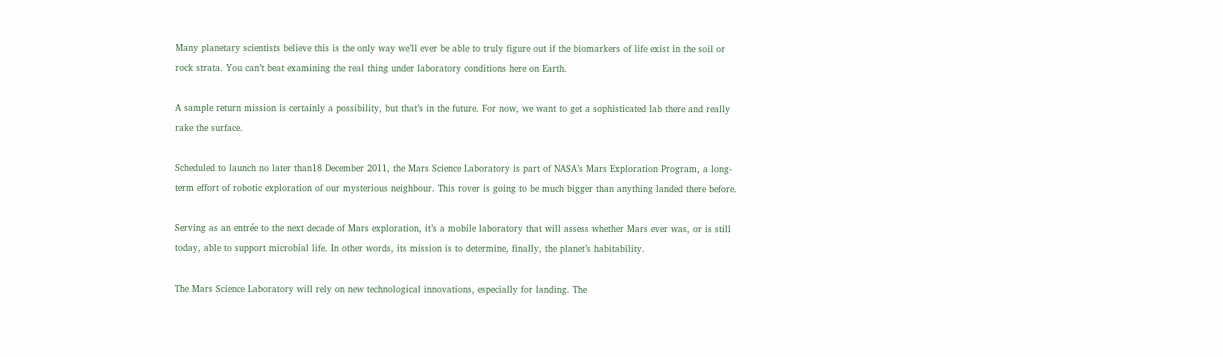Many planetary scientists believe this is the only way we’ll ever be able to truly figure out if the biomarkers of life exist in the soil or rock strata. You can’t beat examining the real thing under laboratory conditions here on Earth.

A sample return mission is certainly a possibility, but that’s in the future. For now, we want to get a sophisticated lab there and really rake the surface.

Scheduled to launch no later than18 December 2011, the Mars Science Laboratory is part of NASA’s Mars Exploration Program, a long-term effort of robotic exploration of our mysterious neighbour. This rover is going to be much bigger than anything landed there before.

Serving as an entrée to the next decade of Mars exploration, it’s a mobile laboratory that will assess whether Mars ever was, or is still today, able to support microbial life. In other words, its mission is to determine, finally, the planet’s habitability.

The Mars Science Laboratory will rely on new technological innovations, especially for landing. The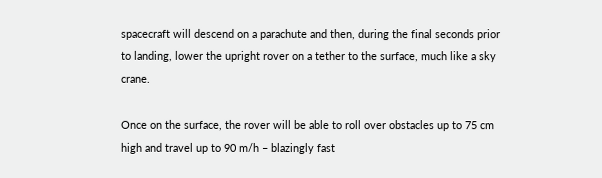spacecraft will descend on a parachute and then, during the final seconds prior to landing, lower the upright rover on a tether to the surface, much like a sky crane.

Once on the surface, the rover will be able to roll over obstacles up to 75 cm high and travel up to 90 m/h – blazingly fast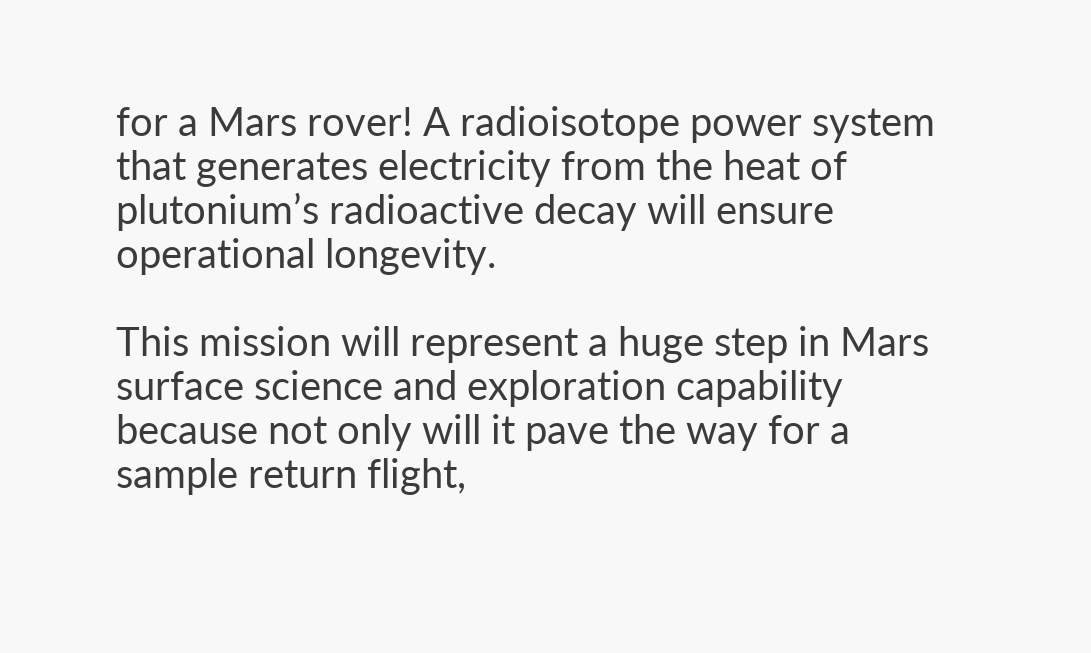for a Mars rover! A radioisotope power system that generates electricity from the heat of plutonium’s radioactive decay will ensure operational longevity.

This mission will represent a huge step in Mars surface science and exploration capability because not only will it pave the way for a sample return flight,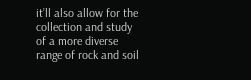it’ll also allow for the collection and study of a more diverse range of rock and soil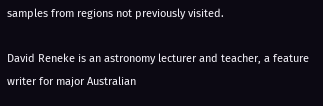samples from regions not previously visited.

David Reneke is an astronomy lecturer and teacher, a feature writer for major Australian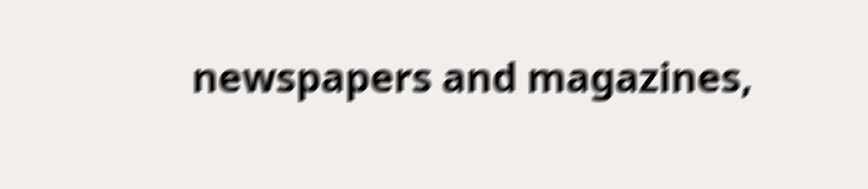newspapers and magazines,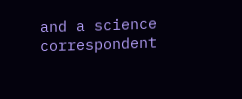and a science correspondent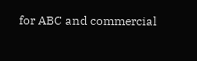for ABC and commercial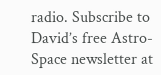radio. Subscribe to David’s free Astro-Space newsletter at